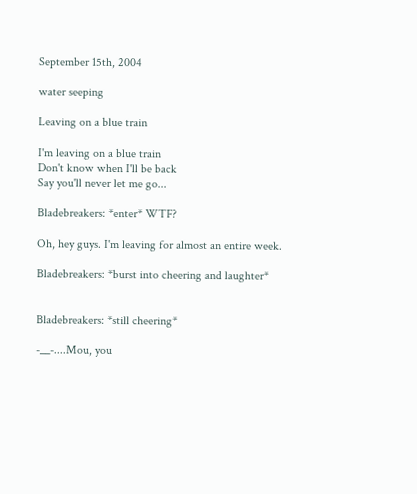September 15th, 2004

water seeping

Leaving on a blue train

I'm leaving on a blue train
Don't know when I'll be back
Say you'll never let me go...

Bladebreakers: *enter* WTF?

Oh, hey guys. I'm leaving for almost an entire week.

Bladebreakers: *burst into cheering and laughter*


Bladebreakers: *still cheering*

-__-....Mou, you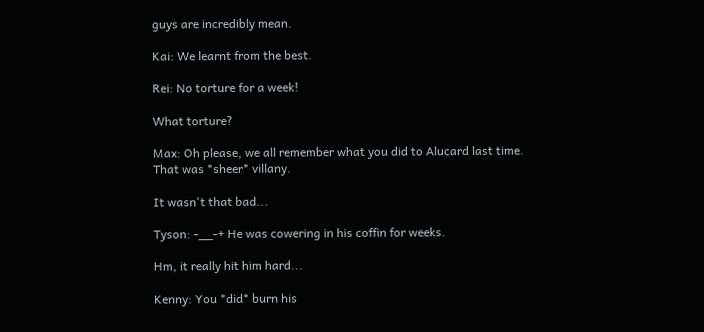guys are incredibly mean.

Kai: We learnt from the best.

Rei: No torture for a week!

What torture?

Max: Oh please, we all remember what you did to Alucard last time. That was *sheer* villany.

It wasn't that bad...

Tyson: -__-+ He was cowering in his coffin for weeks.

Hm, it really hit him hard...

Kenny: You *did* burn his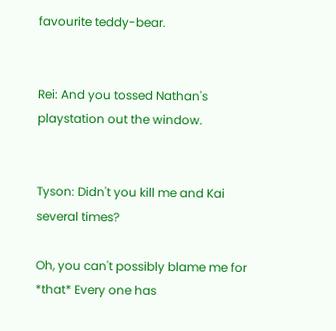favourite teddy-bear.


Rei: And you tossed Nathan's playstation out the window.


Tyson: Didn't you kill me and Kai several times?

Oh, you can't possibly blame me for *that* Every one has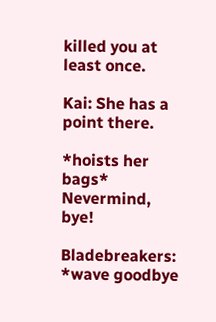killed you at least once.

Kai: She has a point there.

*hoists her bags* Nevermind, bye!

Bladebreakers: *wave goodbye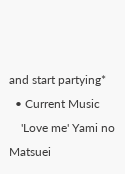and start partying*
  • Current Music
    'Love me' Yami no Matsuei